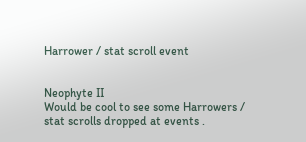Harrower / stat scroll event


Neophyte II
Would be cool to see some Harrowers / stat scrolls dropped at events .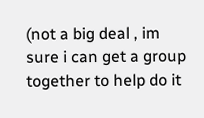(not a big deal , im sure i can get a group together to help do it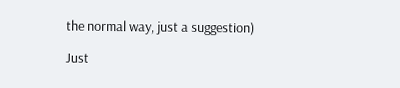the normal way, just a suggestion)

Just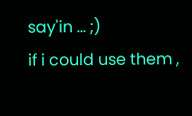say'in ... ;)
if i could use them ,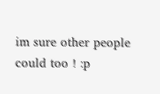im sure other people could too ! :p